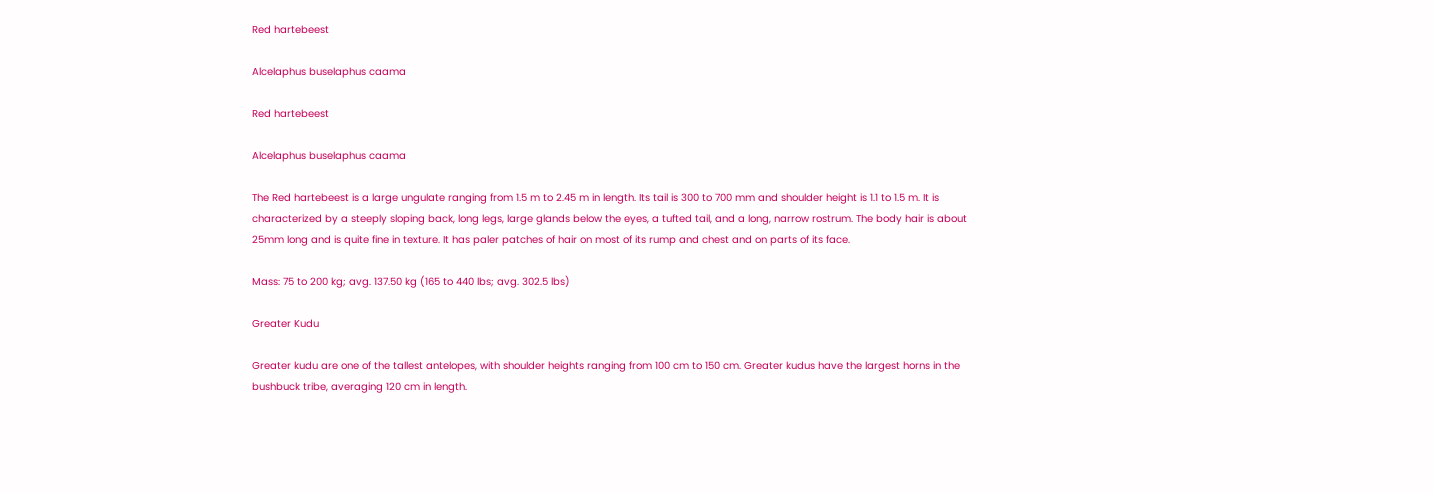Red hartebeest

Alcelaphus buselaphus caama

Red hartebeest

Alcelaphus buselaphus caama

The Red hartebeest is a large ungulate ranging from 1.5 m to 2.45 m in length. Its tail is 300 to 700 mm and shoulder height is 1.1 to 1.5 m. It is characterized by a steeply sloping back, long legs, large glands below the eyes, a tufted tail, and a long, narrow rostrum. The body hair is about 25mm long and is quite fine in texture. It has paler patches of hair on most of its rump and chest and on parts of its face.

Mass: 75 to 200 kg; avg. 137.50 kg (165 to 440 lbs; avg. 302.5 lbs)

Greater Kudu

Greater kudu are one of the tallest antelopes, with shoulder heights ranging from 100 cm to 150 cm. Greater kudus have the largest horns in the bushbuck tribe, averaging 120 cm in length.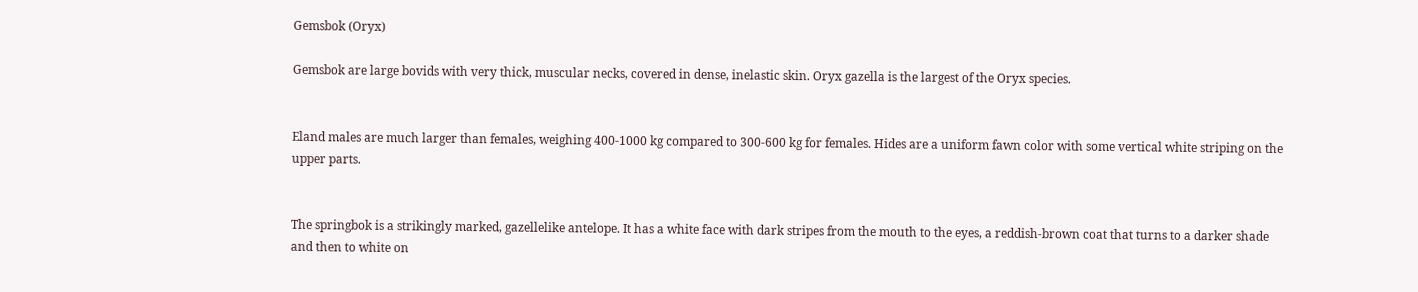Gemsbok (Oryx)

Gemsbok are large bovids with very thick, muscular necks, covered in dense, inelastic skin. Oryx gazella is the largest of the Oryx species.


Eland males are much larger than females, weighing 400-1000 kg compared to 300-600 kg for females. Hides are a uniform fawn color with some vertical white striping on the upper parts.


The springbok is a strikingly marked, gazellelike antelope. It has a white face with dark stripes from the mouth to the eyes, a reddish-brown coat that turns to a darker shade and then to white on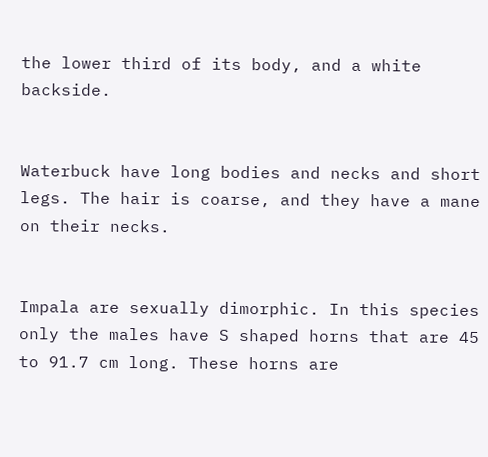the lower third of its body, and a white backside.


Waterbuck have long bodies and necks and short legs. The hair is coarse, and they have a mane on their necks.


Impala are sexually dimorphic. In this species only the males have S shaped horns that are 45 to 91.7 cm long. These horns are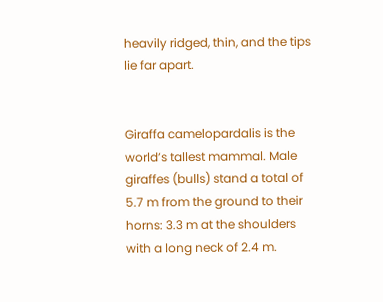heavily ridged, thin, and the tips lie far apart.


Giraffa camelopardalis is the world’s tallest mammal. Male giraffes (bulls) stand a total of 5.7 m from the ground to their horns: 3.3 m at the shoulders with a long neck of 2.4 m.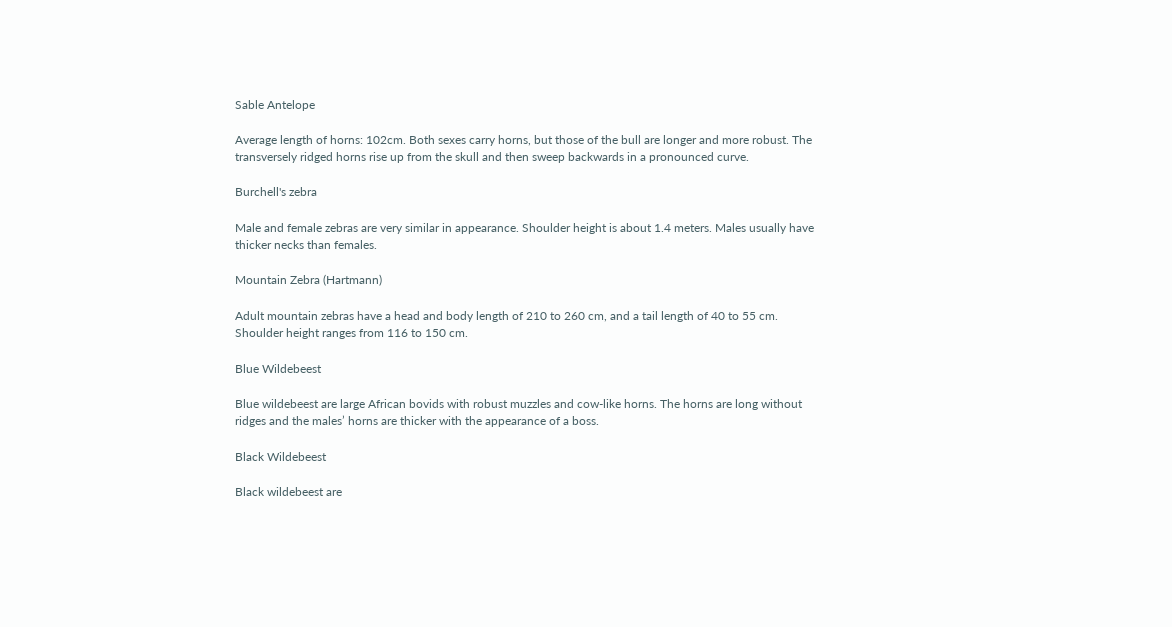Sable Antelope

Average length of horns: 102cm. Both sexes carry horns, but those of the bull are longer and more robust. The transversely ridged horns rise up from the skull and then sweep backwards in a pronounced curve.

Burchell's zebra

Male and female zebras are very similar in appearance. Shoulder height is about 1.4 meters. Males usually have thicker necks than females.

Mountain Zebra (Hartmann)

Adult mountain zebras have a head and body length of 210 to 260 cm, and a tail length of 40 to 55 cm. Shoulder height ranges from 116 to 150 cm.

Blue Wildebeest

Blue wildebeest are large African bovids with robust muzzles and cow-like horns. The horns are long without ridges and the males’ horns are thicker with the appearance of a boss.

Black Wildebeest

Black wildebeest are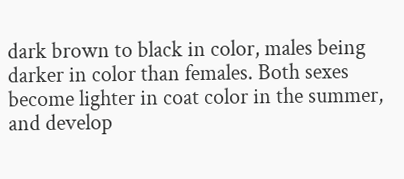dark brown to black in color, males being darker in color than females. Both sexes become lighter in coat color in the summer, and develop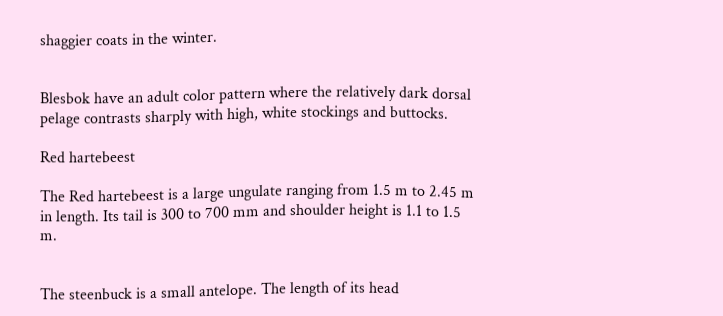shaggier coats in the winter.


Blesbok have an adult color pattern where the relatively dark dorsal pelage contrasts sharply with high, white stockings and buttocks.

Red hartebeest

The Red hartebeest is a large ungulate ranging from 1.5 m to 2.45 m in length. Its tail is 300 to 700 mm and shoulder height is 1.1 to 1.5 m.


The steenbuck is a small antelope. The length of its head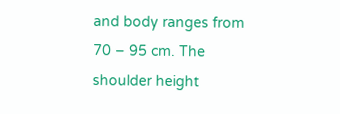and body ranges from 70 – 95 cm. The shoulder height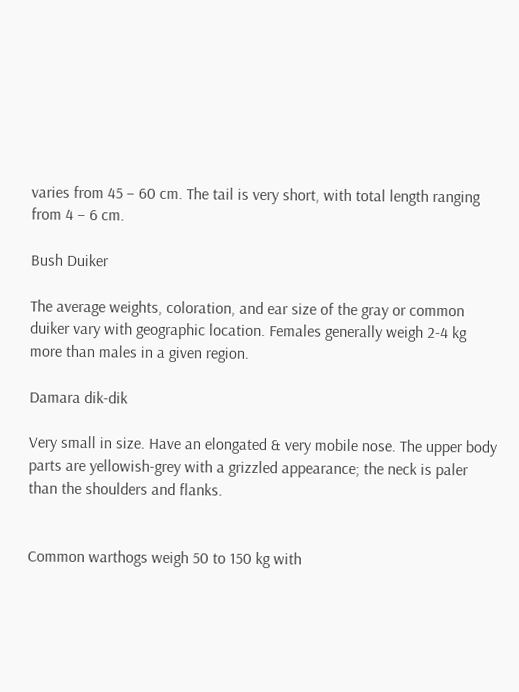varies from 45 – 60 cm. The tail is very short, with total length ranging from 4 – 6 cm.

Bush Duiker

The average weights, coloration, and ear size of the gray or common duiker vary with geographic location. Females generally weigh 2-4 kg more than males in a given region.

Damara dik-dik

Very small in size. Have an elongated & very mobile nose. The upper body parts are yellowish-grey with a grizzled appearance; the neck is paler than the shoulders and flanks.


Common warthogs weigh 50 to 150 kg with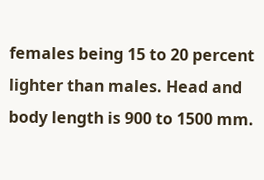females being 15 to 20 percent lighter than males. Head and body length is 900 to 1500 mm.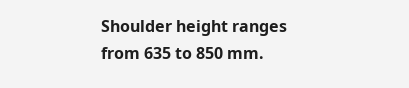Shoulder height ranges from 635 to 850 mm.